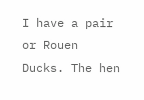I have a pair or Rouen Ducks. The hen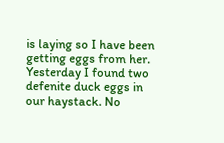is laying so I have been getting eggs from her. Yesterday I found two defenite duck eggs in our haystack. No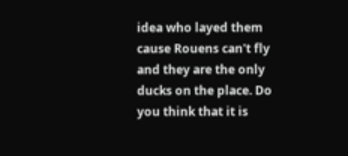idea who layed them cause Rouens can't fly and they are the only ducks on the place. Do you think that it is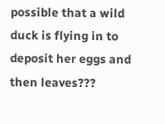possible that a wild duck is flying in to deposit her eggs and then leaves???